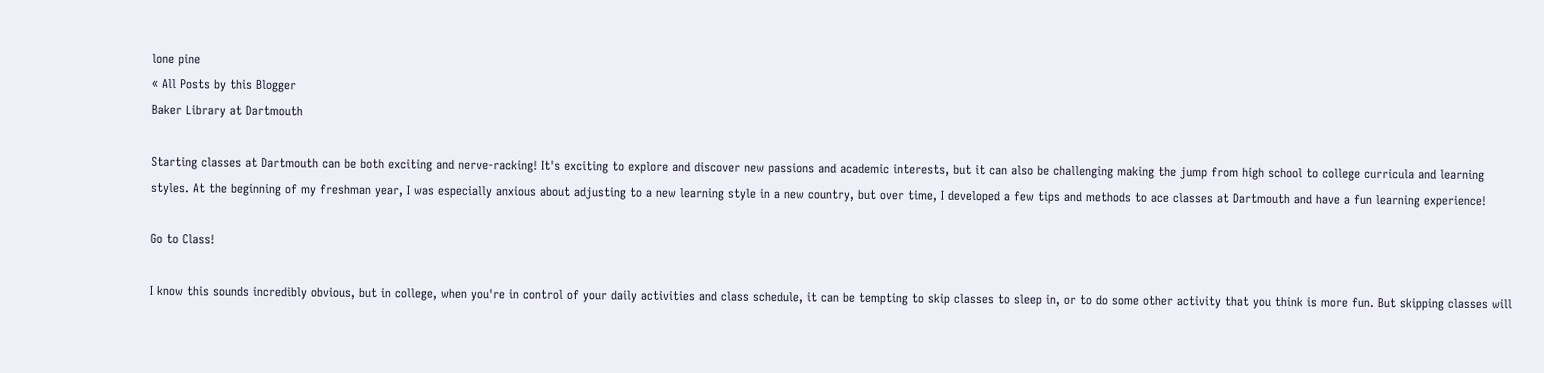lone pine
« All Posts by this Blogger
Baker Library at Dartmouth

Starting classes at Dartmouth can be both exciting and nerve-racking! It's exciting to explore and discover new passions and academic interests, but it can also be challenging making the jump from high school to college curricula and learning styles. At the beginning of my freshman year, I was especially anxious about adjusting to a new learning style in a new country, but over time, I developed a few tips and methods to ace classes at Dartmouth and have a fun learning experience!

Go to Class!

I know this sounds incredibly obvious, but in college, when you're in control of your daily activities and class schedule, it can be tempting to skip classes to sleep in, or to do some other activity that you think is more fun. But skipping classes will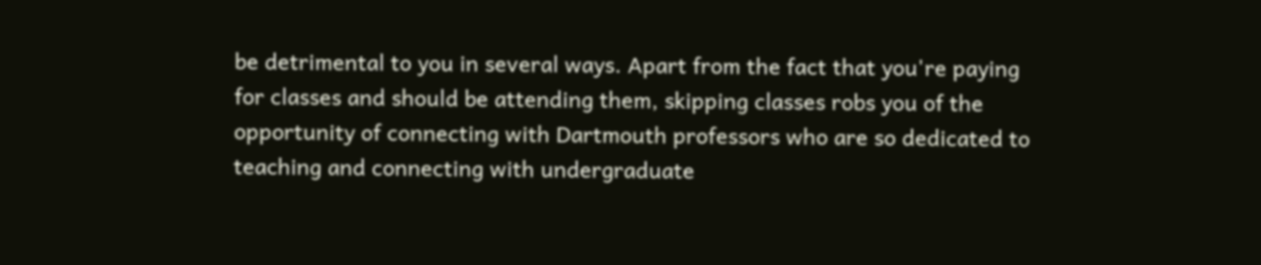be detrimental to you in several ways. Apart from the fact that you're paying for classes and should be attending them, skipping classes robs you of the opportunity of connecting with Dartmouth professors who are so dedicated to teaching and connecting with undergraduate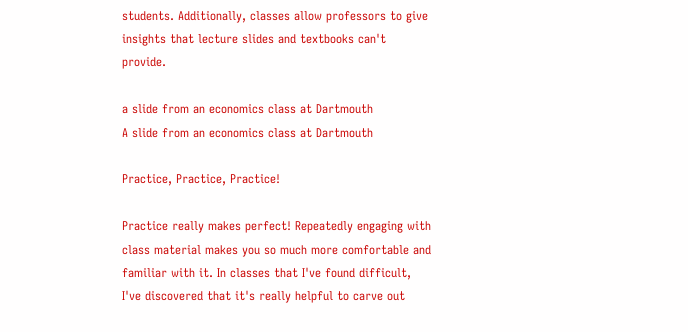students. Additionally, classes allow professors to give insights that lecture slides and textbooks can't provide.

a slide from an economics class at Dartmouth
A slide from an economics class at Dartmouth

Practice, Practice, Practice!

Practice really makes perfect! Repeatedly engaging with class material makes you so much more comfortable and familiar with it. In classes that I've found difficult, I've discovered that it's really helpful to carve out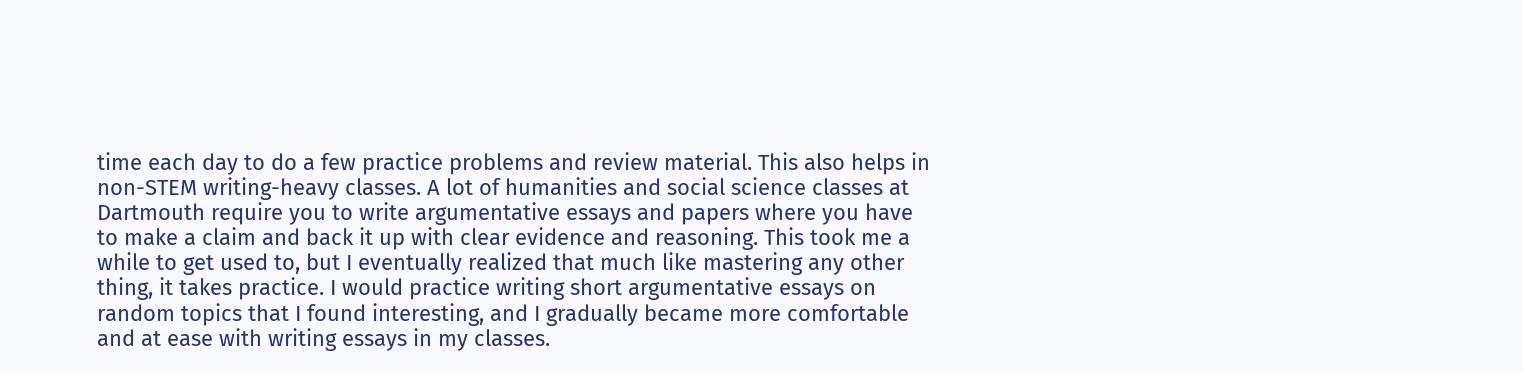time each day to do a few practice problems and review material. This also helps in non-STEM writing-heavy classes. A lot of humanities and social science classes at Dartmouth require you to write argumentative essays and papers where you have to make a claim and back it up with clear evidence and reasoning. This took me a while to get used to, but I eventually realized that much like mastering any other thing, it takes practice. I would practice writing short argumentative essays on random topics that I found interesting, and I gradually became more comfortable and at ease with writing essays in my classes.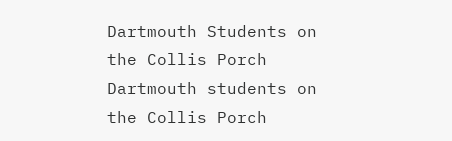Dartmouth Students on the Collis Porch
Dartmouth students on the Collis Porch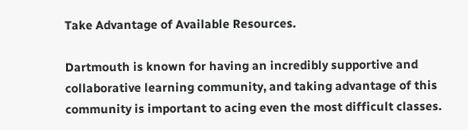Take Advantage of Available Resources.

Dartmouth is known for having an incredibly supportive and collaborative learning community, and taking advantage of this community is important to acing even the most difficult classes.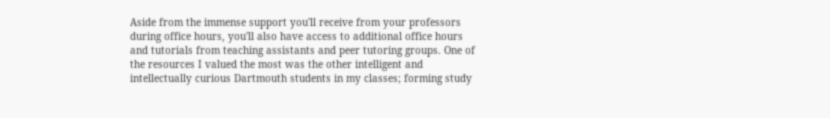Aside from the immense support you'll receive from your professors during office hours, you'll also have access to additional office hours and tutorials from teaching assistants and peer tutoring groups. One of the resources I valued the most was the other intelligent and intellectually curious Dartmouth students in my classes; forming study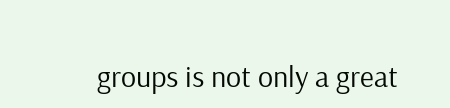groups is not only a great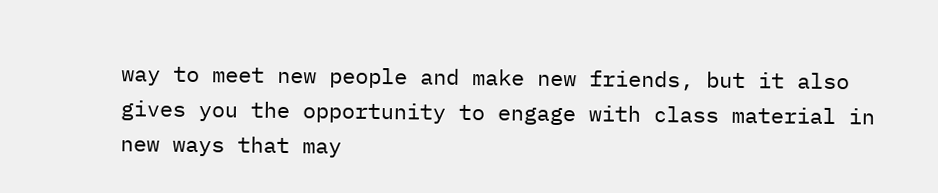way to meet new people and make new friends, but it also gives you the opportunity to engage with class material in new ways that may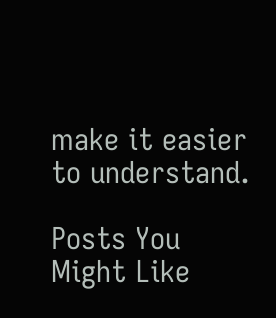make it easier to understand.

Posts You Might Like